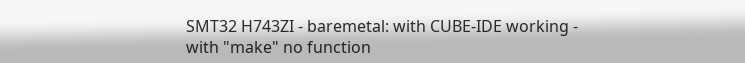SMT32 H743ZI - baremetal: with CUBE-IDE working - with "make" no function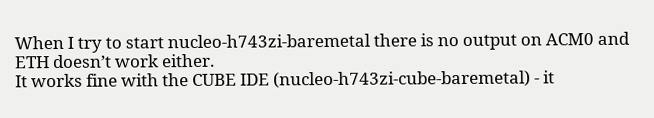When I try to start nucleo-h743zi-baremetal there is no output on ACM0 and ETH doesn’t work either.
It works fine with the CUBE IDE (nucleo-h743zi-cube-baremetal) - it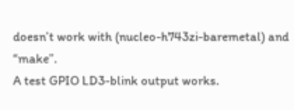doesn’t work with (nucleo-h743zi-baremetal) and “make”.
A test GPIO LD3-blink output works.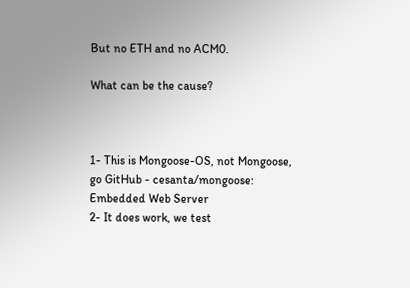But no ETH and no ACM0.

What can be the cause?



1- This is Mongoose-OS, not Mongoose, go GitHub - cesanta/mongoose: Embedded Web Server
2- It does work, we test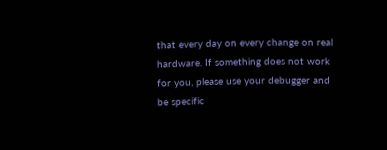that every day on every change on real hardware. If something does not work for you, please use your debugger and be specific